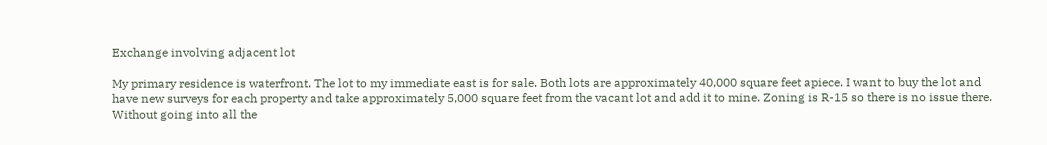Exchange involving adjacent lot

My primary residence is waterfront. The lot to my immediate east is for sale. Both lots are approximately 40,000 square feet apiece. I want to buy the lot and have new surveys for each property and take approximately 5,000 square feet from the vacant lot and add it to mine. Zoning is R-15 so there is no issue there. Without going into all the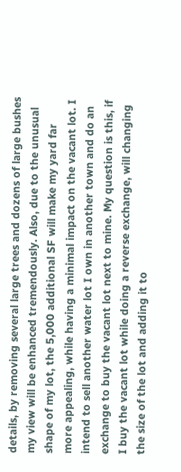details, by removing several large trees and dozens of large bushes my view will be enhanced tremendously. Also, due to the unusual shape of my lot, the 5,000 additional SF will make my yard far more appealing, while having a minimal impact on the vacant lot. I intend to sell another water lot I own in another town and do an exchange to buy the vacant lot next to mine. My question is this, if I buy the vacant lot while doing a reverse exchange, will changing the size of the lot and adding it to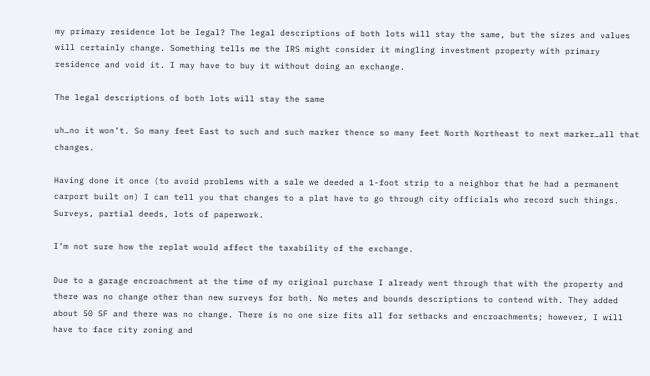my primary residence lot be legal? The legal descriptions of both lots will stay the same, but the sizes and values will certainly change. Something tells me the IRS might consider it mingling investment property with primary residence and void it. I may have to buy it without doing an exchange.

The legal descriptions of both lots will stay the same

uh…no it won’t. So many feet East to such and such marker thence so many feet North Northeast to next marker…all that changes.

Having done it once (to avoid problems with a sale we deeded a 1-foot strip to a neighbor that he had a permanent carport built on) I can tell you that changes to a plat have to go through city officials who record such things. Surveys, partial deeds, lots of paperwork.

I’m not sure how the replat would affect the taxability of the exchange.

Due to a garage encroachment at the time of my original purchase I already went through that with the property and there was no change other than new surveys for both. No metes and bounds descriptions to contend with. They added about 50 SF and there was no change. There is no one size fits all for setbacks and encroachments; however, I will have to face city zoning and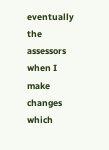eventually the assessors when I make changes which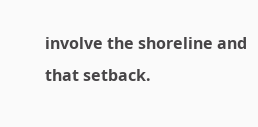involve the shoreline and that setback.